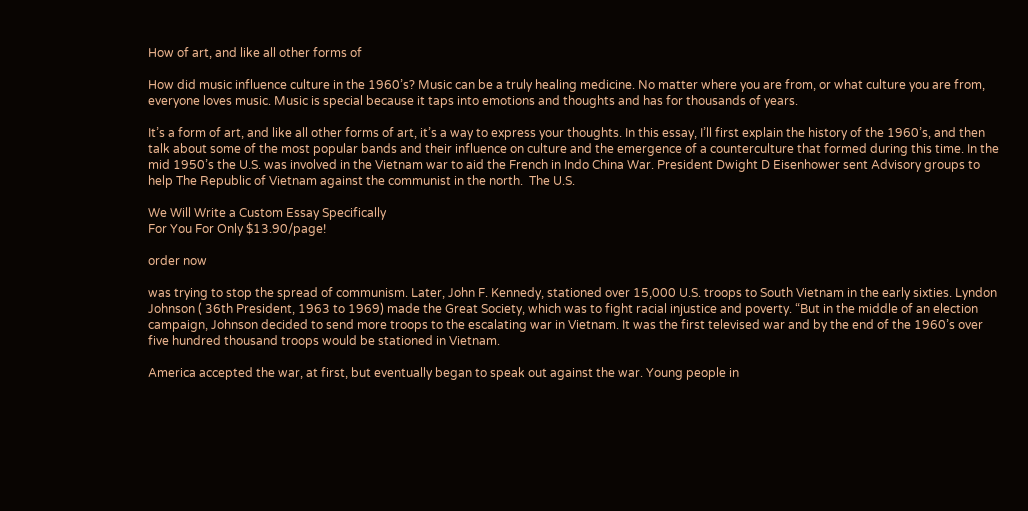How of art, and like all other forms of

How did music influence culture in the 1960’s? Music can be a truly healing medicine. No matter where you are from, or what culture you are from, everyone loves music. Music is special because it taps into emotions and thoughts and has for thousands of years.

It’s a form of art, and like all other forms of art, it’s a way to express your thoughts. In this essay, I’ll first explain the history of the 1960’s, and then talk about some of the most popular bands and their influence on culture and the emergence of a counterculture that formed during this time. In the mid 1950’s the U.S. was involved in the Vietnam war to aid the French in Indo China War. President Dwight D Eisenhower sent Advisory groups to help The Republic of Vietnam against the communist in the north.  The U.S.

We Will Write a Custom Essay Specifically
For You For Only $13.90/page!

order now

was trying to stop the spread of communism. Later, John F. Kennedy, stationed over 15,000 U.S. troops to South Vietnam in the early sixties. Lyndon Johnson ( 36th President, 1963 to 1969) made the Great Society, which was to fight racial injustice and poverty. “But in the middle of an election campaign, Johnson decided to send more troops to the escalating war in Vietnam. It was the first televised war and by the end of the 1960’s over five hundred thousand troops would be stationed in Vietnam.

America accepted the war, at first, but eventually began to speak out against the war. Young people in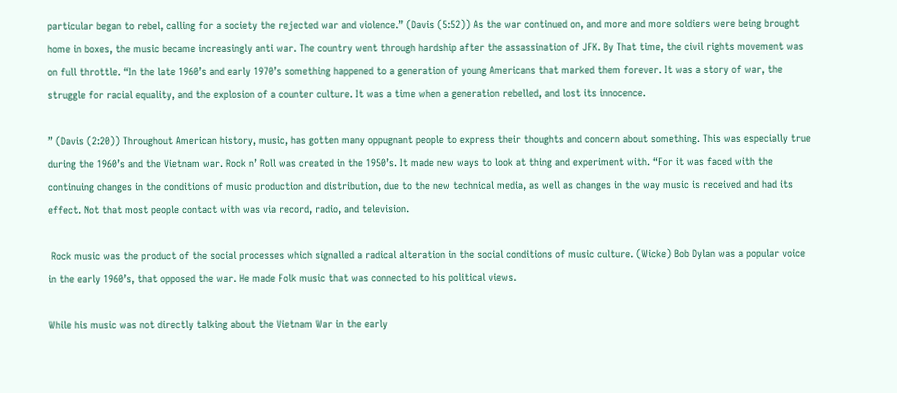particular began to rebel, calling for a society the rejected war and violence.” (Davis (5:52)) As the war continued on, and more and more soldiers were being brought home in boxes, the music became increasingly anti war. The country went through hardship after the assassination of JFK. By That time, the civil rights movement was on full throttle. “In the late 1960’s and early 1970’s something happened to a generation of young Americans that marked them forever. It was a story of war, the struggle for racial equality, and the explosion of a counter culture. It was a time when a generation rebelled, and lost its innocence.

” (Davis (2:20)) Throughout American history, music, has gotten many oppugnant people to express their thoughts and concern about something. This was especially true during the 1960’s and the Vietnam war. Rock n’ Roll was created in the 1950’s. It made new ways to look at thing and experiment with. “For it was faced with the continuing changes in the conditions of music production and distribution, due to the new technical media, as well as changes in the way music is received and had its effect. Not that most people contact with was via record, radio, and television.

 Rock music was the product of the social processes which signalled a radical alteration in the social conditions of music culture. (Wicke) Bob Dylan was a popular voice in the early 1960’s, that opposed the war. He made Folk music that was connected to his political views.

While his music was not directly talking about the Vietnam War in the early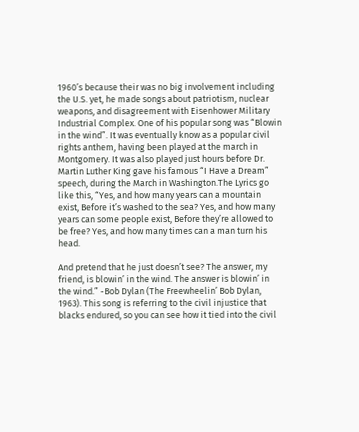1960’s because their was no big involvement including the U.S. yet, he made songs about patriotism, nuclear weapons, and disagreement with Eisenhower Military Industrial Complex. One of his popular song was “Blowin in the wind”. It was eventually know as a popular civil rights anthem, having been played at the march in Montgomery. It was also played just hours before Dr. Martin Luther King gave his famous “I Have a Dream” speech, during the March in Washington.The Lyrics go like this, “Yes, and how many years can a mountain exist, Before it’s washed to the sea? Yes, and how many years can some people exist, Before they’re allowed to be free? Yes, and how many times can a man turn his head.

And pretend that he just doesn’t see? The answer, my friend, is blowin’ in the wind. The answer is blowin’ in the wind.” -Bob Dylan (The Freewheelin’ Bob Dylan, 1963). This song is referring to the civil injustice that blacks endured, so you can see how it tied into the civil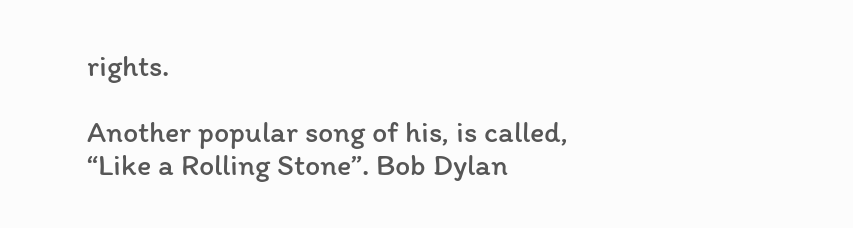rights.

Another popular song of his, is called, “Like a Rolling Stone”. Bob Dylan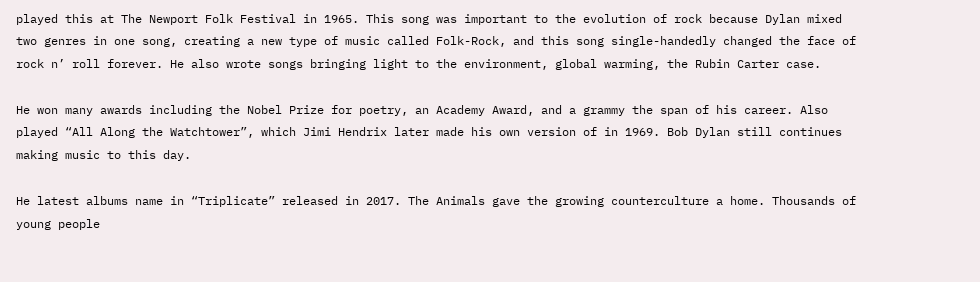played this at The Newport Folk Festival in 1965. This song was important to the evolution of rock because Dylan mixed two genres in one song, creating a new type of music called Folk-Rock, and this song single-handedly changed the face of rock n’ roll forever. He also wrote songs bringing light to the environment, global warming, the Rubin Carter case.

He won many awards including the Nobel Prize for poetry, an Academy Award, and a grammy the span of his career. Also played “All Along the Watchtower”, which Jimi Hendrix later made his own version of in 1969. Bob Dylan still continues making music to this day.

He latest albums name in “Triplicate” released in 2017. The Animals gave the growing counterculture a home. Thousands of young people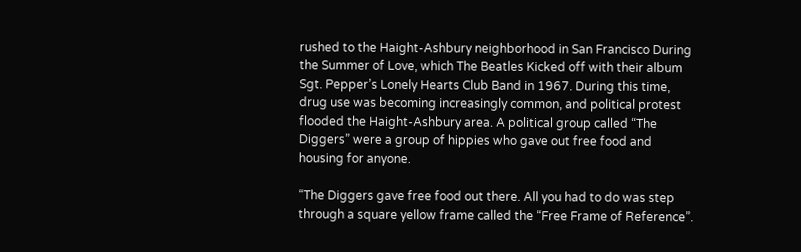rushed to the Haight-Ashbury neighborhood in San Francisco During the Summer of Love, which The Beatles Kicked off with their album Sgt. Pepper’s Lonely Hearts Club Band in 1967. During this time, drug use was becoming increasingly common, and political protest flooded the Haight-Ashbury area. A political group called “The Diggers” were a group of hippies who gave out free food and housing for anyone.

“The Diggers gave free food out there. All you had to do was step through a square yellow frame called the “Free Frame of Reference”.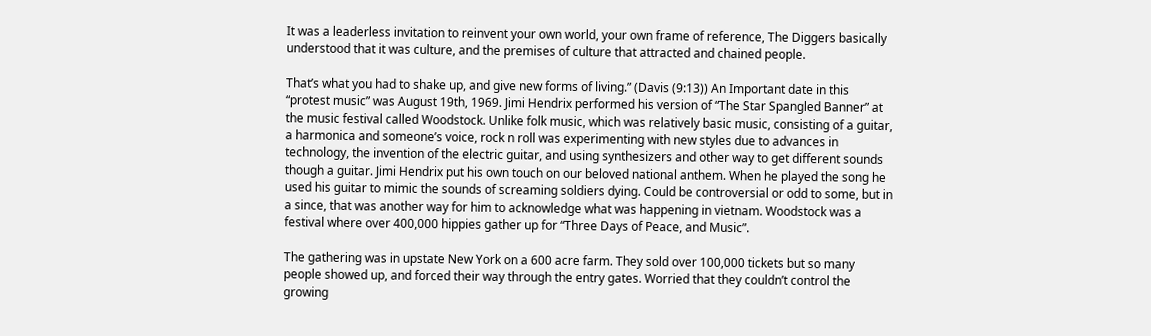It was a leaderless invitation to reinvent your own world, your own frame of reference, The Diggers basically understood that it was culture, and the premises of culture that attracted and chained people.

That’s what you had to shake up, and give new forms of living.” (Davis (9:13)) An Important date in this “protest music” was August 19th, 1969. Jimi Hendrix performed his version of “The Star Spangled Banner” at the music festival called Woodstock. Unlike folk music, which was relatively basic music, consisting of a guitar, a harmonica and someone’s voice, rock n roll was experimenting with new styles due to advances in technology, the invention of the electric guitar, and using synthesizers and other way to get different sounds though a guitar. Jimi Hendrix put his own touch on our beloved national anthem. When he played the song he used his guitar to mimic the sounds of screaming soldiers dying. Could be controversial or odd to some, but in a since, that was another way for him to acknowledge what was happening in vietnam. Woodstock was a festival where over 400,000 hippies gather up for “Three Days of Peace, and Music”.

The gathering was in upstate New York on a 600 acre farm. They sold over 100,000 tickets but so many people showed up, and forced their way through the entry gates. Worried that they couldn’t control the growing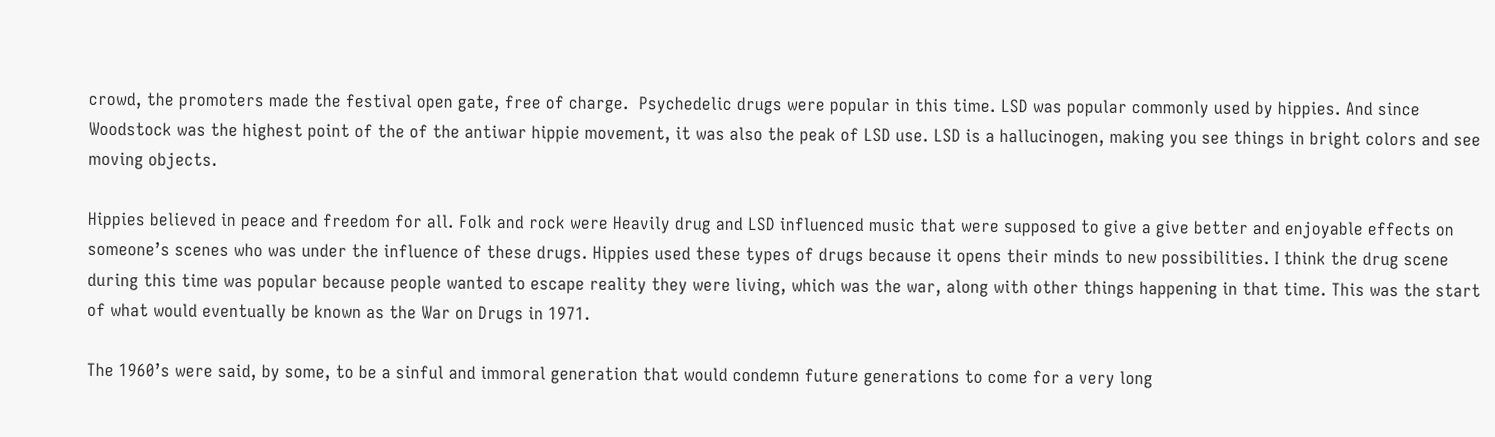crowd, the promoters made the festival open gate, free of charge.  Psychedelic drugs were popular in this time. LSD was popular commonly used by hippies. And since Woodstock was the highest point of the of the antiwar hippie movement, it was also the peak of LSD use. LSD is a hallucinogen, making you see things in bright colors and see moving objects.

Hippies believed in peace and freedom for all. Folk and rock were Heavily drug and LSD influenced music that were supposed to give a give better and enjoyable effects on someone’s scenes who was under the influence of these drugs. Hippies used these types of drugs because it opens their minds to new possibilities. I think the drug scene during this time was popular because people wanted to escape reality they were living, which was the war, along with other things happening in that time. This was the start of what would eventually be known as the War on Drugs in 1971.

The 1960’s were said, by some, to be a sinful and immoral generation that would condemn future generations to come for a very long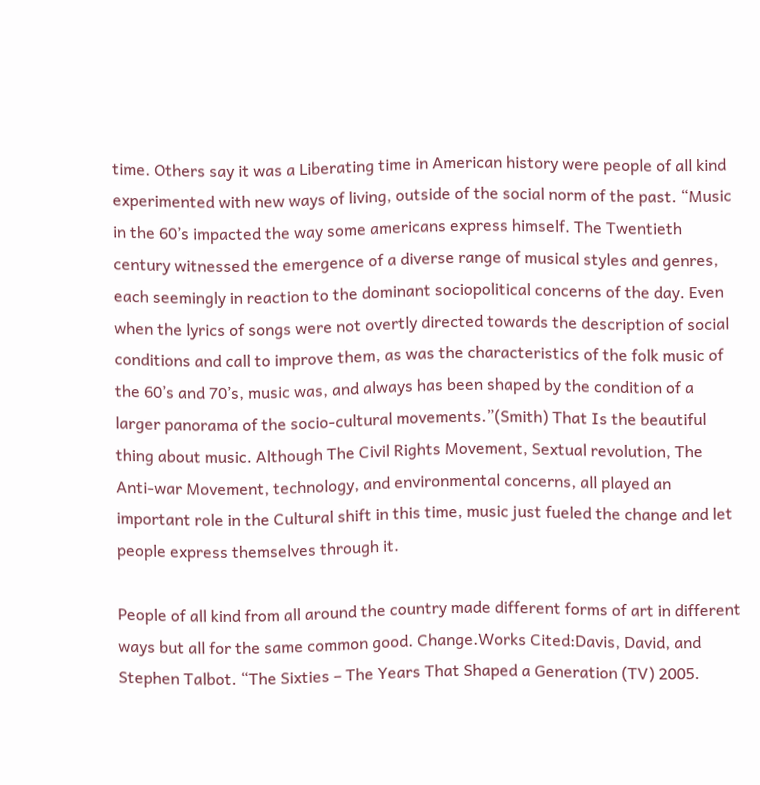time. Others say it was a Liberating time in American history were people of all kind experimented with new ways of living, outside of the social norm of the past. “Music in the 60’s impacted the way some americans express himself. The Twentieth century witnessed the emergence of a diverse range of musical styles and genres, each seemingly in reaction to the dominant sociopolitical concerns of the day. Even when the lyrics of songs were not overtly directed towards the description of social conditions and call to improve them, as was the characteristics of the folk music of the 60’s and 70’s, music was, and always has been shaped by the condition of a larger panorama of the socio-cultural movements.”(Smith) That Is the beautiful thing about music. Although The Civil Rights Movement, Sextual revolution, The Anti-war Movement, technology, and environmental concerns, all played an important role in the Cultural shift in this time, music just fueled the change and let people express themselves through it.

People of all kind from all around the country made different forms of art in different ways but all for the same common good. Change.Works Cited:Davis, David, and Stephen Talbot. “The Sixties – The Years That Shaped a Generation (TV) 2005.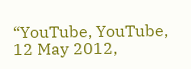“YouTube, YouTube, 12 May 2012,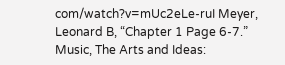com/watch?v=mUc2eLe-ruI Meyer, Leonard B, “Chapter 1 Page 6-7.” Music, The Arts and Ideas: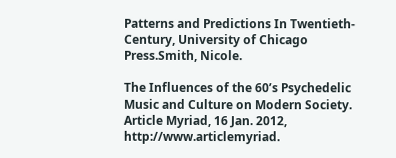Patterns and Predictions In Twentieth-Century, University of Chicago Press.Smith, Nicole.

The Influences of the 60’s Psychedelic Music and Culture on Modern Society. Article Myriad, 16 Jan. 2012, http://www.articlemyriad.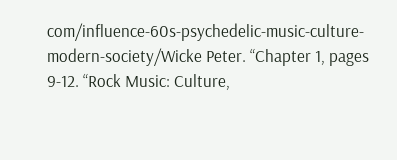com/influence-60s-psychedelic-music-culture-modern-society/Wicke Peter. “Chapter 1, pages 9-12. “Rock Music: Culture,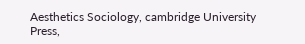Aesthetics Sociology, cambridge University Press,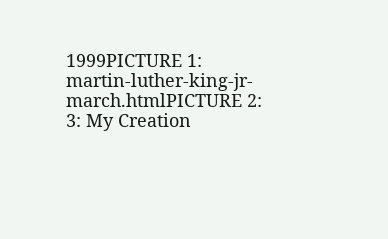1999PICTURE 1:  martin-luther-king-jr-march.htmlPICTURE 2: 3: My Creation